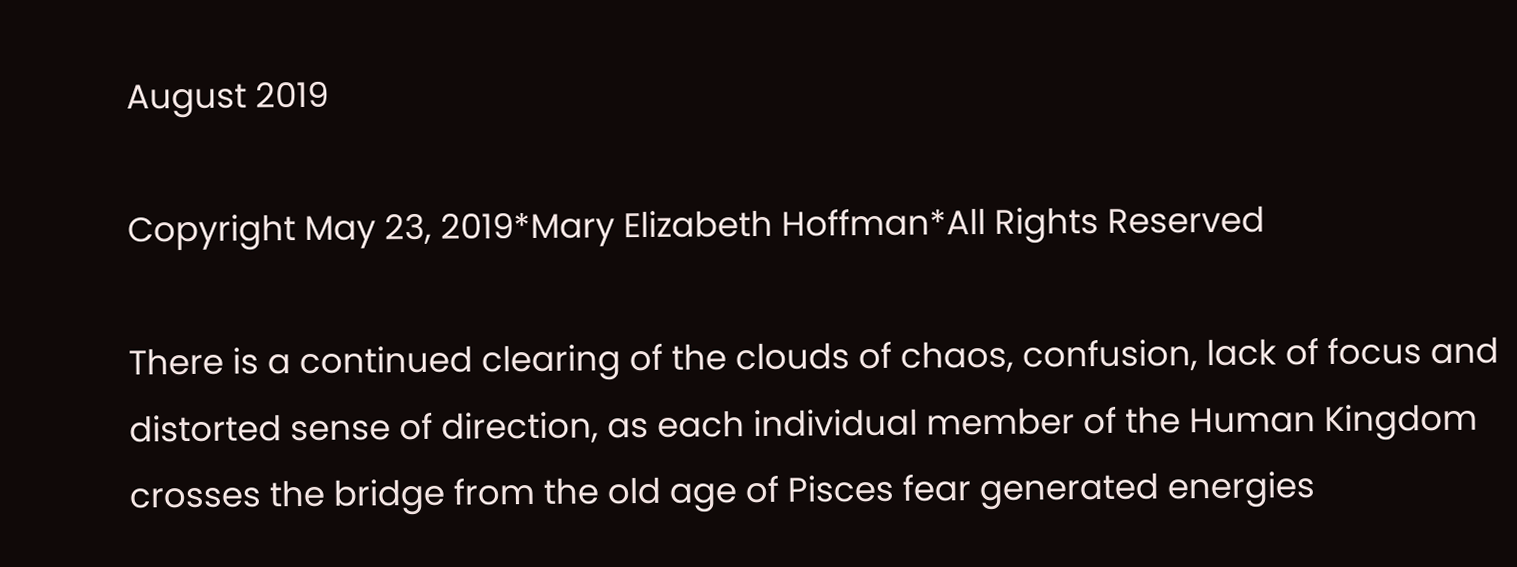August 2019

Copyright May 23, 2019*Mary Elizabeth Hoffman*All Rights Reserved

There is a continued clearing of the clouds of chaos, confusion, lack of focus and distorted sense of direction, as each individual member of the Human Kingdom crosses the bridge from the old age of Pisces fear generated energies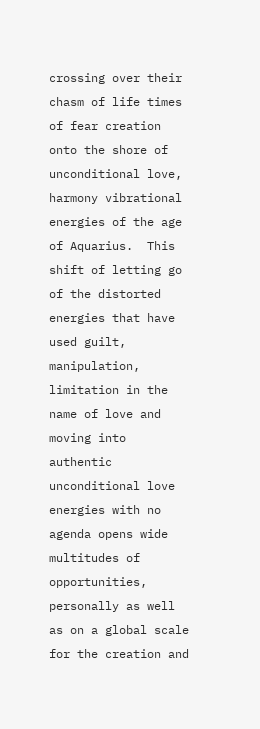crossing over their chasm of life times of fear creation onto the shore of unconditional love, harmony vibrational energies of the age of Aquarius.  This shift of letting go of the distorted energies that have used guilt, manipulation, limitation in the name of love and moving into authentic unconditional love energies with no agenda opens wide multitudes of opportunities, personally as well as on a global scale for the creation and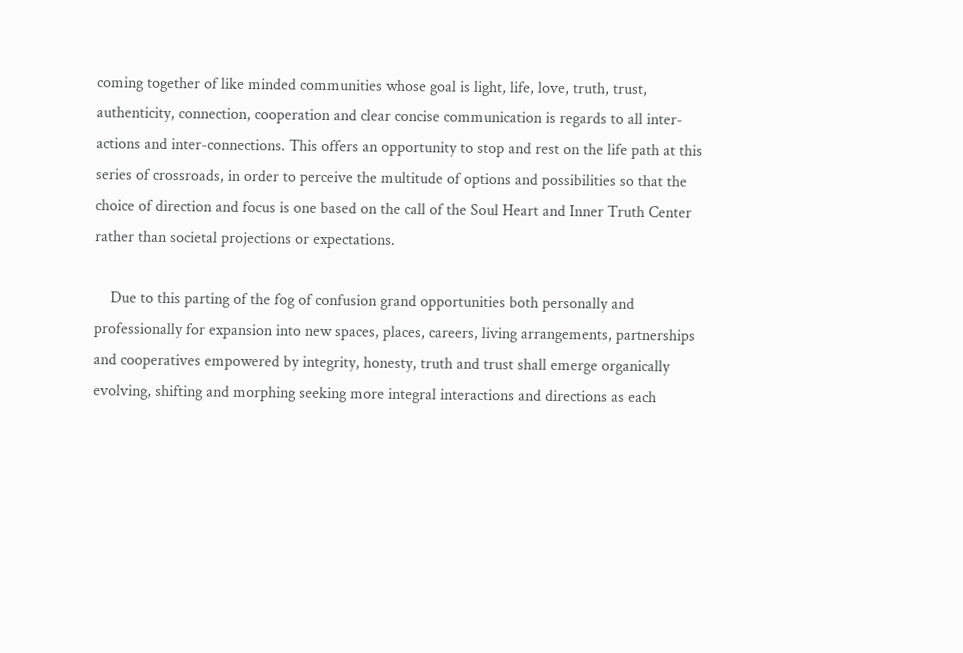coming together of like minded communities whose goal is light, life, love, truth, trust, authenticity, connection, cooperation and clear concise communication is regards to all inter-actions and inter-connections. This offers an opportunity to stop and rest on the life path at this series of crossroads, in order to perceive the multitude of options and possibilities so that the choice of direction and focus is one based on the call of the Soul Heart and Inner Truth Center rather than societal projections or expectations.

    Due to this parting of the fog of confusion grand opportunities both personally and professionally for expansion into new spaces, places, careers, living arrangements, partnerships and cooperatives empowered by integrity, honesty, truth and trust shall emerge organically evolving, shifting and morphing seeking more integral interactions and directions as each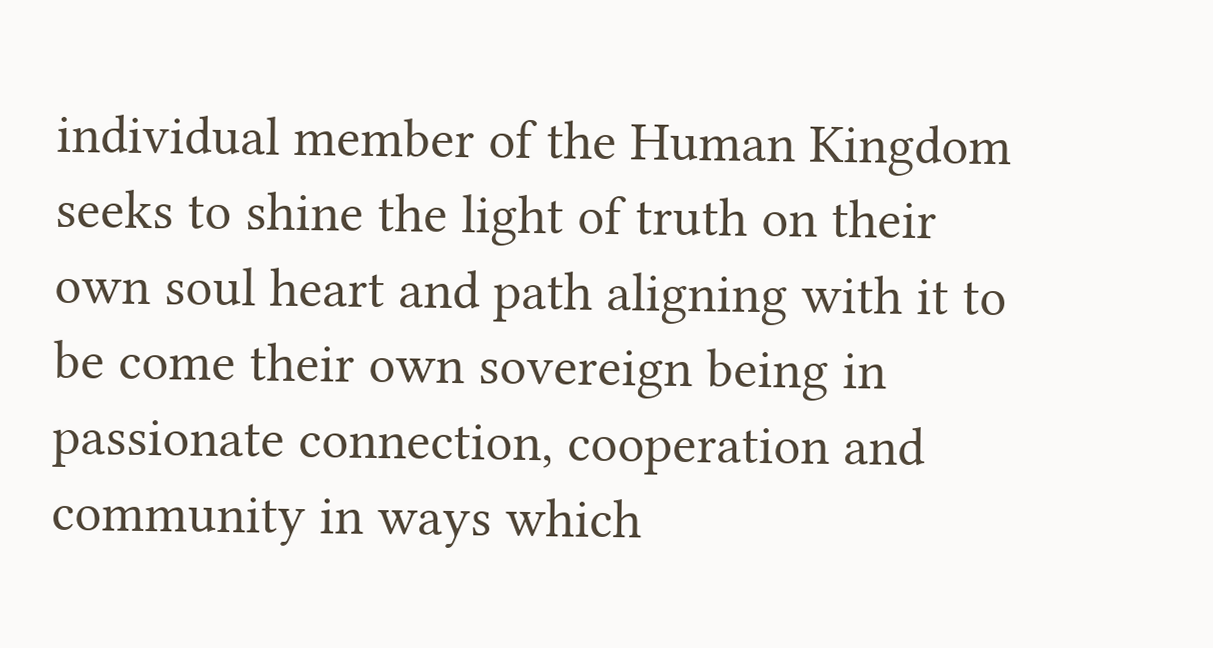individual member of the Human Kingdom seeks to shine the light of truth on their own soul heart and path aligning with it to be come their own sovereign being in passionate connection, cooperation and community in ways which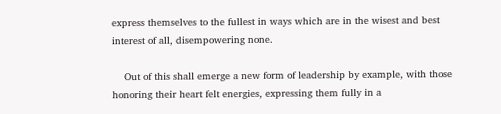express themselves to the fullest in ways which are in the wisest and best interest of all, disempowering none.

    Out of this shall emerge a new form of leadership by example, with those honoring their heart felt energies, expressing them fully in a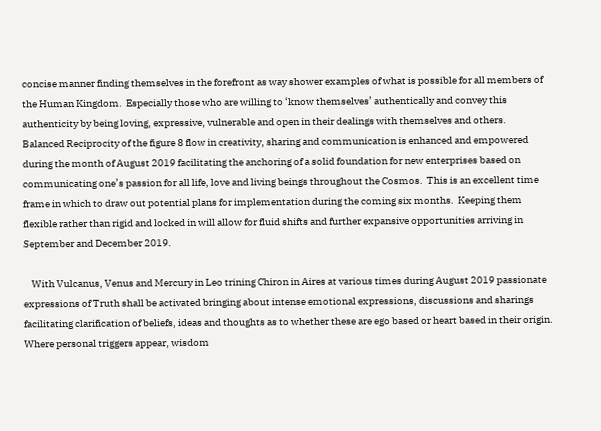concise manner finding themselves in the forefront as way shower examples of what is possible for all members of the Human Kingdom.  Especially those who are willing to ‘know themselves’ authentically and convey this authenticity by being loving, expressive, vulnerable and open in their dealings with themselves and others.  Balanced Reciprocity of the figure 8 flow in creativity, sharing and communication is enhanced and empowered during the month of August 2019 facilitating the anchoring of a solid foundation for new enterprises based on communicating one’s passion for all life, love and living beings throughout the Cosmos.  This is an excellent time frame in which to draw out potential plans for implementation during the coming six months.  Keeping them flexible rather than rigid and locked in will allow for fluid shifts and further expansive opportunities arriving in September and December 2019.

    With Vulcanus, Venus and Mercury in Leo trining Chiron in Aires at various times during August 2019 passionate expressions of Truth shall be activated bringing about intense emotional expressions, discussions and sharings facilitating clarification of beliefs, ideas and thoughts as to whether these are ego based or heart based in their origin.  Where personal triggers appear, wisdom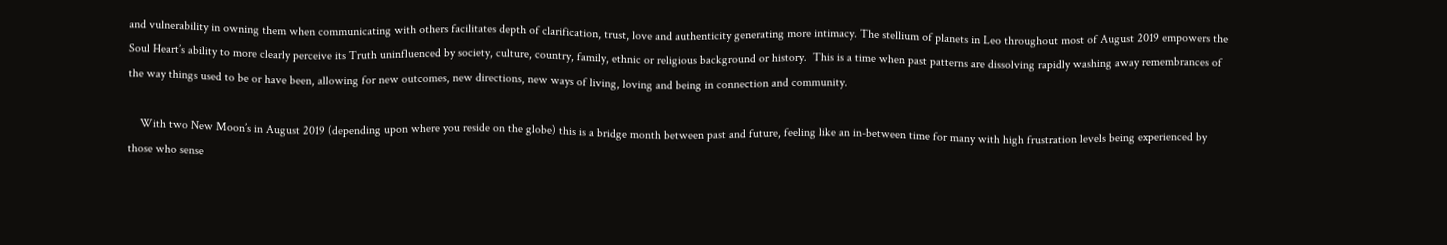and vulnerability in owning them when communicating with others facilitates depth of clarification, trust, love and authenticity generating more intimacy. The stellium of planets in Leo throughout most of August 2019 empowers the Soul Heart’s ability to more clearly perceive its Truth uninfluenced by society, culture, country, family, ethnic or religious background or history.  This is a time when past patterns are dissolving rapidly washing away remembrances of the way things used to be or have been, allowing for new outcomes, new directions, new ways of living, loving and being in connection and community.

    With two New Moon’s in August 2019 (depending upon where you reside on the globe) this is a bridge month between past and future, feeling like an in-between time for many with high frustration levels being experienced by those who sense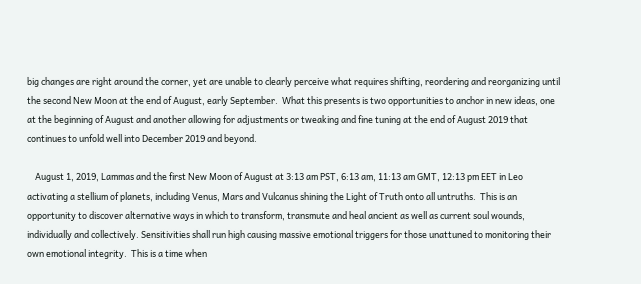big changes are right around the corner, yet are unable to clearly perceive what requires shifting, reordering and reorganizing until the second New Moon at the end of August, early September.  What this presents is two opportunities to anchor in new ideas, one at the beginning of August and another allowing for adjustments or tweaking and fine tuning at the end of August 2019 that continues to unfold well into December 2019 and beyond.

    August 1, 2019, Lammas and the first New Moon of August at 3:13 am PST, 6:13 am, 11:13 am GMT, 12:13 pm EET in Leo activating a stellium of planets, including Venus, Mars and Vulcanus shining the Light of Truth onto all untruths.  This is an opportunity to discover alternative ways in which to transform, transmute and heal ancient as well as current soul wounds, individually and collectively. Sensitivities shall run high causing massive emotional triggers for those unattuned to monitoring their own emotional integrity.  This is a time when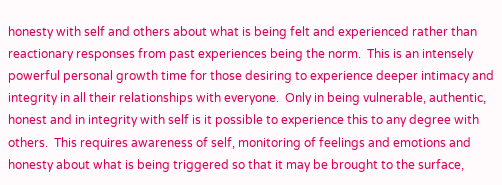honesty with self and others about what is being felt and experienced rather than reactionary responses from past experiences being the norm.  This is an intensely powerful personal growth time for those desiring to experience deeper intimacy and integrity in all their relationships with everyone.  Only in being vulnerable, authentic, honest and in integrity with self is it possible to experience this to any degree with others.  This requires awareness of self, monitoring of feelings and emotions and honesty about what is being triggered so that it may be brought to the surface,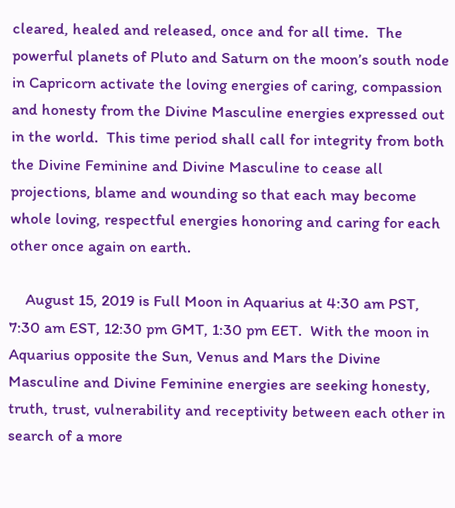cleared, healed and released, once and for all time.  The powerful planets of Pluto and Saturn on the moon’s south node in Capricorn activate the loving energies of caring, compassion and honesty from the Divine Masculine energies expressed out in the world.  This time period shall call for integrity from both the Divine Feminine and Divine Masculine to cease all projections, blame and wounding so that each may become whole loving, respectful energies honoring and caring for each other once again on earth.

    August 15, 2019 is Full Moon in Aquarius at 4:30 am PST, 7:30 am EST, 12:30 pm GMT, 1:30 pm EET.  With the moon in Aquarius opposite the Sun, Venus and Mars the Divine Masculine and Divine Feminine energies are seeking honesty, truth, trust, vulnerability and receptivity between each other in search of a more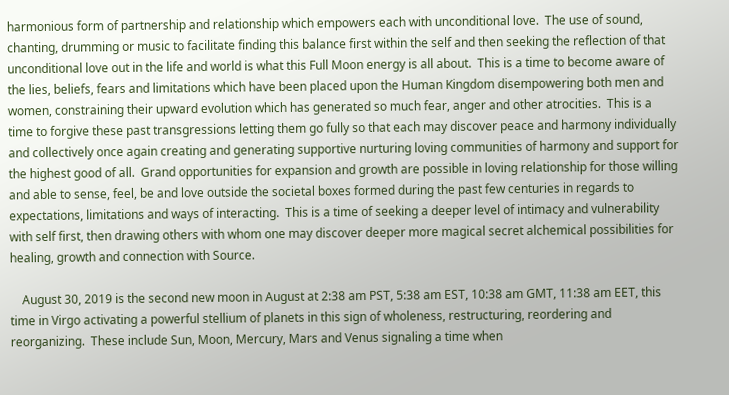harmonious form of partnership and relationship which empowers each with unconditional love.  The use of sound, chanting, drumming or music to facilitate finding this balance first within the self and then seeking the reflection of that unconditional love out in the life and world is what this Full Moon energy is all about.  This is a time to become aware of the lies, beliefs, fears and limitations which have been placed upon the Human Kingdom disempowering both men and women, constraining their upward evolution which has generated so much fear, anger and other atrocities.  This is a time to forgive these past transgressions letting them go fully so that each may discover peace and harmony individually and collectively once again creating and generating supportive nurturing loving communities of harmony and support for the highest good of all.  Grand opportunities for expansion and growth are possible in loving relationship for those willing and able to sense, feel, be and love outside the societal boxes formed during the past few centuries in regards to expectations, limitations and ways of interacting.  This is a time of seeking a deeper level of intimacy and vulnerability with self first, then drawing others with whom one may discover deeper more magical secret alchemical possibilities for healing, growth and connection with Source.

    August 30, 2019 is the second new moon in August at 2:38 am PST, 5:38 am EST, 10:38 am GMT, 11:38 am EET, this time in Virgo activating a powerful stellium of planets in this sign of wholeness, restructuring, reordering and reorganizing.  These include Sun, Moon, Mercury, Mars and Venus signaling a time when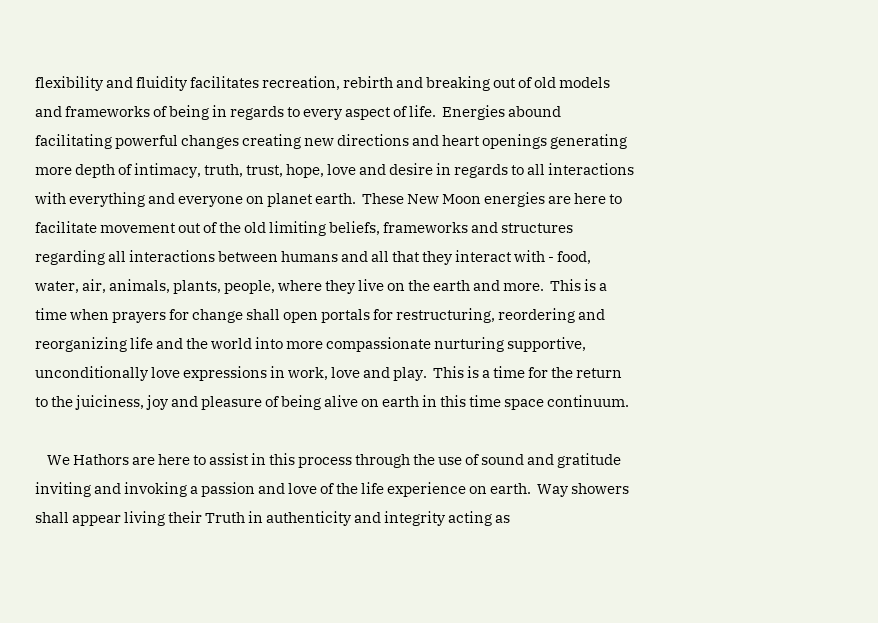flexibility and fluidity facilitates recreation, rebirth and breaking out of old models and frameworks of being in regards to every aspect of life.  Energies abound facilitating powerful changes creating new directions and heart openings generating more depth of intimacy, truth, trust, hope, love and desire in regards to all interactions with everything and everyone on planet earth.  These New Moon energies are here to facilitate movement out of the old limiting beliefs, frameworks and structures regarding all interactions between humans and all that they interact with - food, water, air, animals, plants, people, where they live on the earth and more.  This is a time when prayers for change shall open portals for restructuring, reordering and reorganizing life and the world into more compassionate nurturing supportive, unconditionally love expressions in work, love and play.  This is a time for the return to the juiciness, joy and pleasure of being alive on earth in this time space continuum.

    We Hathors are here to assist in this process through the use of sound and gratitude inviting and invoking a passion and love of the life experience on earth.  Way showers shall appear living their Truth in authenticity and integrity acting as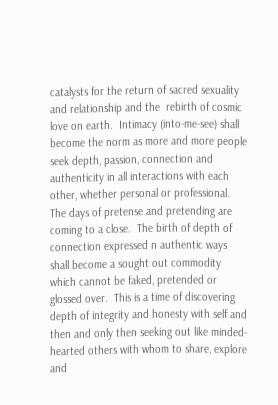catalysts for the return of sacred sexuality and relationship and the  rebirth of cosmic love on earth.  Intimacy (into-me-see) shall become the norm as more and more people seek depth, passion, connection and authenticity in all interactions with each other, whether personal or professional.  The days of pretense and pretending are coming to a close.  The birth of depth of connection expressed n authentic ways shall become a sought out commodity which cannot be faked, pretended or glossed over.  This is a time of discovering depth of integrity and honesty with self and then and only then seeking out like minded-hearted others with whom to share, explore and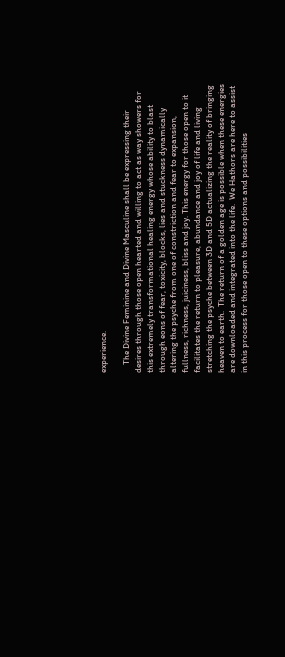experience.

    The Divine Feminine and Divine Masculine shall be expressing their desires through those open hearted and willing to act as way showers for this extremely transformational healing energy whose ability to blast through eons of fear, toxicity, blocks, lies and stuckness dynamically altering the psyche from one of constriction and fear to expansion, fullness, richness, juiciness, bliss and joy. This energy for those open to it facilitates the return to pleasure, abundance and joy of life and living stretching the psyche between 3D and 5D actualizing the reality of bringing heaven to earth.  The return of a golden age is possible when these energies are downloaded and integrated into the life.  We Hathors are here to assist in this process for those open to these options and possibilities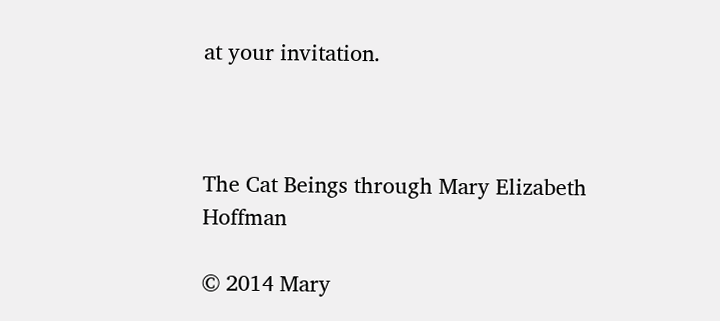at your invitation.



The Cat Beings through Mary Elizabeth Hoffman

© 2014 Mary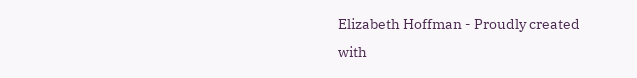Elizabeth Hoffman - Proudly created with